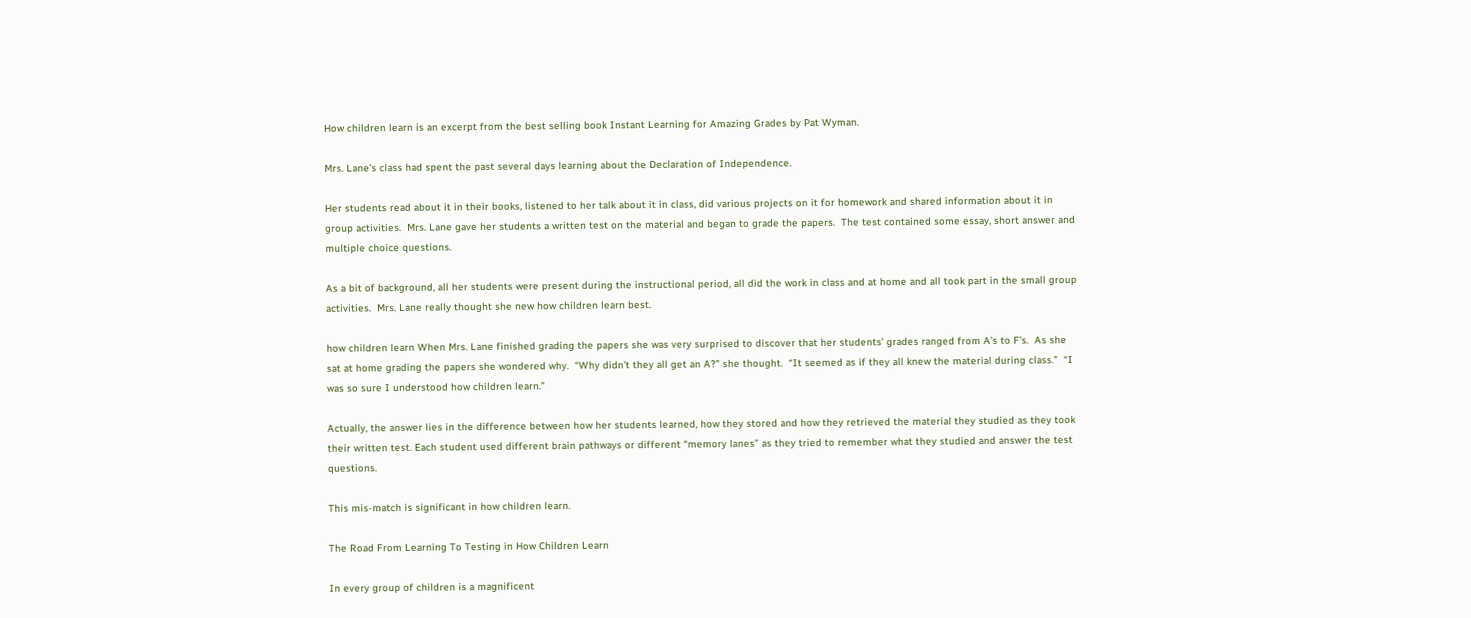How children learn is an excerpt from the best selling book Instant Learning for Amazing Grades by Pat Wyman.

Mrs. Lane’s class had spent the past several days learning about the Declaration of Independence.

Her students read about it in their books, listened to her talk about it in class, did various projects on it for homework and shared information about it in group activities.  Mrs. Lane gave her students a written test on the material and began to grade the papers.  The test contained some essay, short answer and multiple choice questions.

As a bit of background, all her students were present during the instructional period, all did the work in class and at home and all took part in the small group activities.  Mrs. Lane really thought she new how children learn best.

how children learn When Mrs. Lane finished grading the papers she was very surprised to discover that her students’ grades ranged from A’s to F’s.  As she sat at home grading the papers she wondered why.  “Why didn’t they all get an A?” she thought.  “It seemed as if they all knew the material during class.”  “I was so sure I understood how children learn.”

Actually, the answer lies in the difference between how her students learned, how they stored and how they retrieved the material they studied as they took their written test. Each student used different brain pathways or different “memory lanes” as they tried to remember what they studied and answer the test questions.

This mis-match is significant in how children learn.

The Road From Learning To Testing in How Children Learn

In every group of children is a magnificent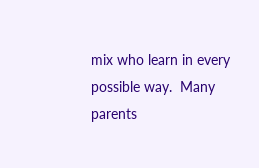mix who learn in every possible way.  Many parents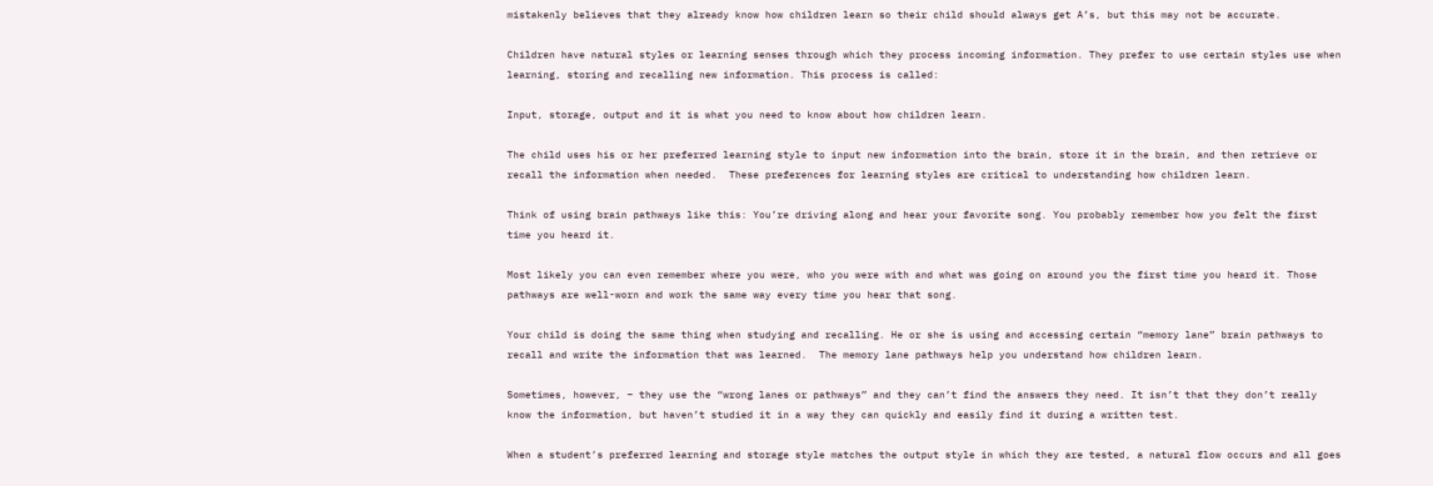mistakenly believes that they already know how children learn so their child should always get A’s, but this may not be accurate.

Children have natural styles or learning senses through which they process incoming information. They prefer to use certain styles use when learning, storing and recalling new information. This process is called:

Input, storage, output and it is what you need to know about how children learn.

The child uses his or her preferred learning style to input new information into the brain, store it in the brain, and then retrieve or recall the information when needed.  These preferences for learning styles are critical to understanding how children learn.

Think of using brain pathways like this: You’re driving along and hear your favorite song. You probably remember how you felt the first time you heard it.

Most likely you can even remember where you were, who you were with and what was going on around you the first time you heard it. Those pathways are well-worn and work the same way every time you hear that song.

Your child is doing the same thing when studying and recalling. He or she is using and accessing certain “memory lane” brain pathways to recall and write the information that was learned.  The memory lane pathways help you understand how children learn.

Sometimes, however, – they use the “wrong lanes or pathways” and they can’t find the answers they need. It isn’t that they don’t really know the information, but haven’t studied it in a way they can quickly and easily find it during a written test.

When a student’s preferred learning and storage style matches the output style in which they are tested, a natural flow occurs and all goes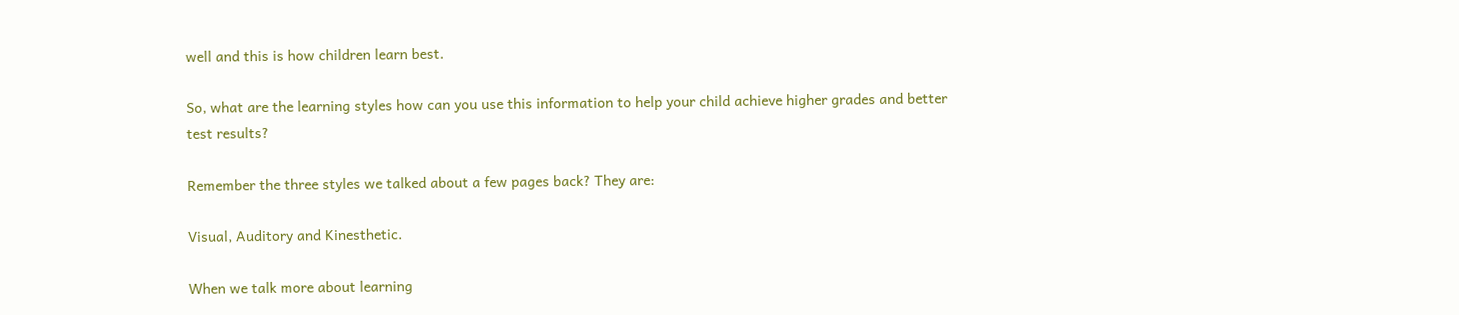well and this is how children learn best.

So, what are the learning styles how can you use this information to help your child achieve higher grades and better test results?

Remember the three styles we talked about a few pages back? They are:

Visual, Auditory and Kinesthetic.

When we talk more about learning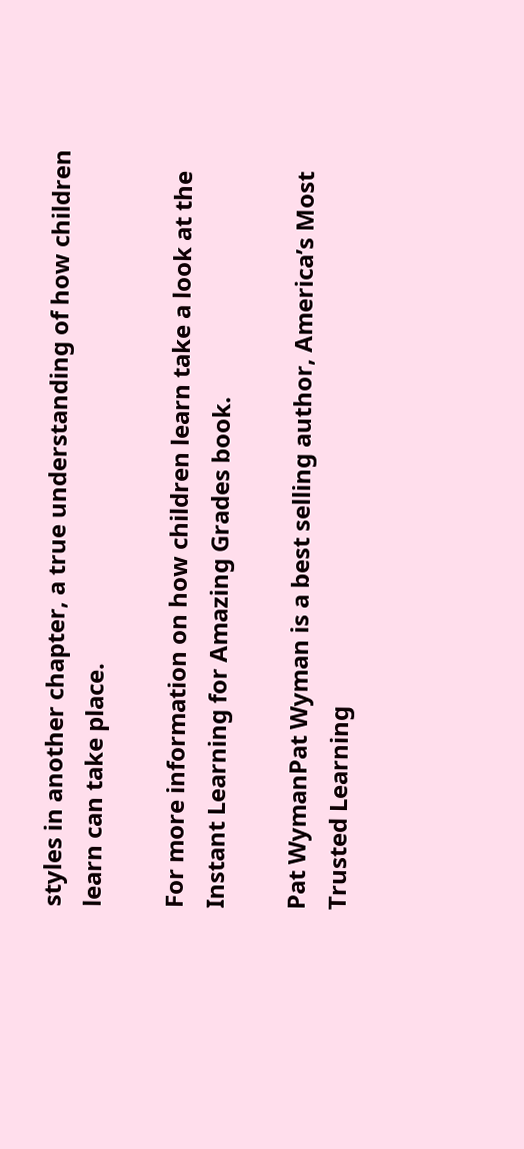styles in another chapter, a true understanding of how children learn can take place.

For more information on how children learn take a look at the Instant Learning for Amazing Grades book.

Pat WymanPat Wyman is a best selling author, America’s Most Trusted Learning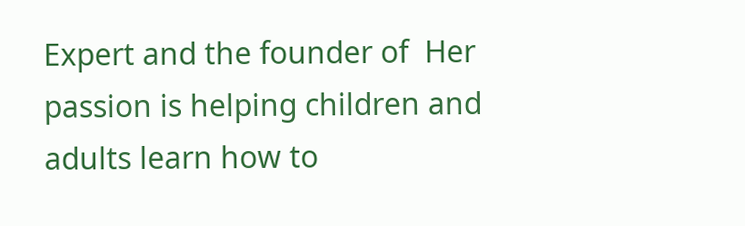Expert and the founder of  Her passion is helping children and adults learn how to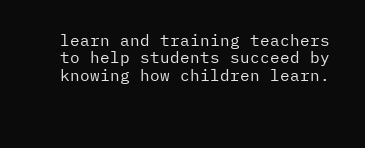learn and training teachers to help students succeed by knowing how children learn.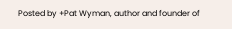Posted by +Pat Wyman, author and founder of